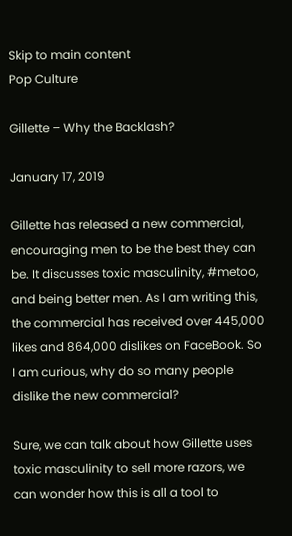Skip to main content
Pop Culture

Gillette – Why the Backlash?

January 17, 2019

Gillette has released a new commercial, encouraging men to be the best they can be. It discusses toxic masculinity, #metoo, and being better men. As I am writing this, the commercial has received over 445,000 likes and 864,000 dislikes on FaceBook. So I am curious, why do so many people dislike the new commercial?

Sure, we can talk about how Gillette uses toxic masculinity to sell more razors, we can wonder how this is all a tool to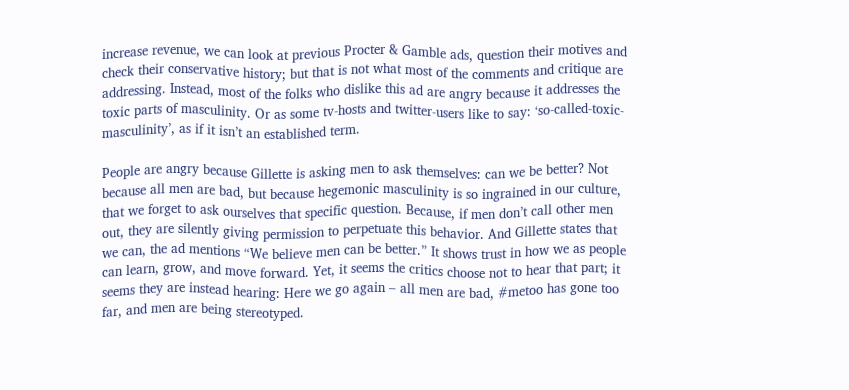increase revenue, we can look at previous Procter & Gamble ads, question their motives and check their conservative history; but that is not what most of the comments and critique are addressing. Instead, most of the folks who dislike this ad are angry because it addresses the toxic parts of masculinity. Or as some tv-hosts and twitter-users like to say: ‘so-called-toxic-masculinity’, as if it isn’t an established term.

People are angry because Gillette is asking men to ask themselves: can we be better? Not because all men are bad, but because hegemonic masculinity is so ingrained in our culture, that we forget to ask ourselves that specific question. Because, if men don’t call other men out, they are silently giving permission to perpetuate this behavior. And Gillette states that we can, the ad mentions “We believe men can be better.” It shows trust in how we as people can learn, grow, and move forward. Yet, it seems the critics choose not to hear that part; it seems they are instead hearing: Here we go again – all men are bad, #metoo has gone too far, and men are being stereotyped.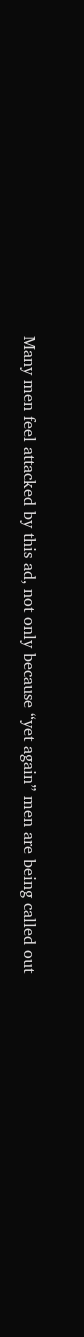Many men feel attacked by this ad, not only because “yet again” men are being called out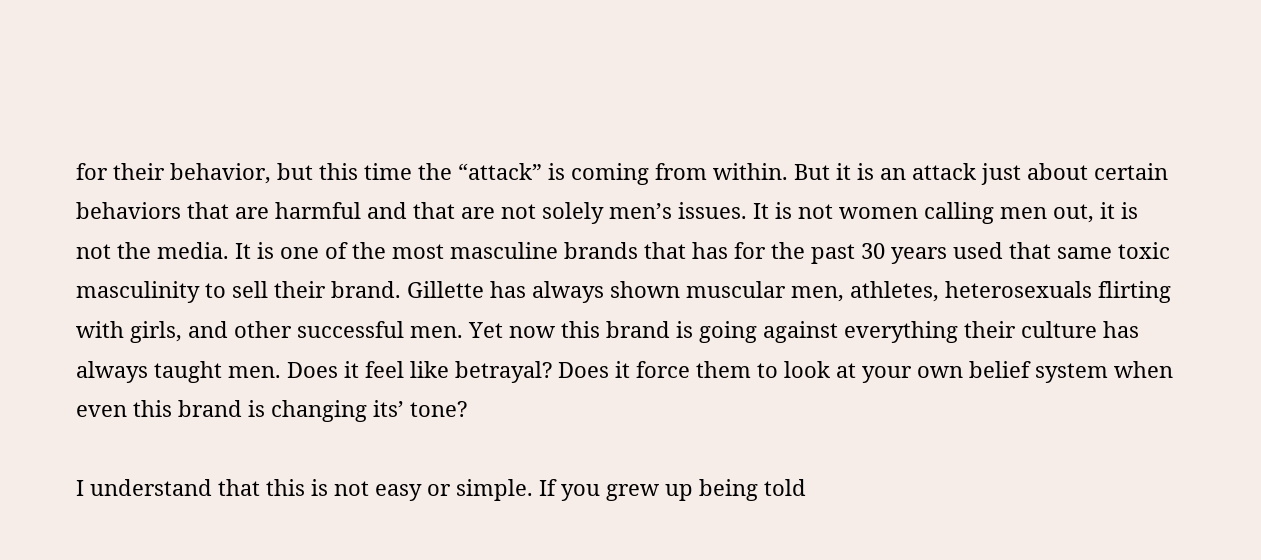for their behavior, but this time the “attack” is coming from within. But it is an attack just about certain behaviors that are harmful and that are not solely men’s issues. It is not women calling men out, it is not the media. It is one of the most masculine brands that has for the past 30 years used that same toxic masculinity to sell their brand. Gillette has always shown muscular men, athletes, heterosexuals flirting with girls, and other successful men. Yet now this brand is going against everything their culture has always taught men. Does it feel like betrayal? Does it force them to look at your own belief system when even this brand is changing its’ tone?

I understand that this is not easy or simple. If you grew up being told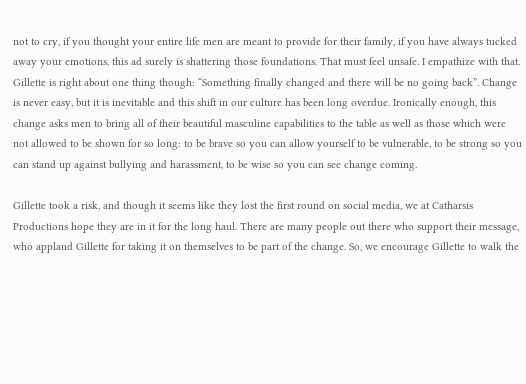not to cry, if you thought your entire life men are meant to provide for their family, if you have always tucked away your emotions, this ad surely is shattering those foundations. That must feel unsafe. I empathize with that. Gillette is right about one thing though: “Something finally changed and there will be no going back”. Change is never easy, but it is inevitable and this shift in our culture has been long overdue. Ironically enough, this change asks men to bring all of their beautiful masculine capabilities to the table as well as those which were not allowed to be shown for so long: to be brave so you can allow yourself to be vulnerable, to be strong so you can stand up against bullying and harassment, to be wise so you can see change coming.

Gillette took a risk, and though it seems like they lost the first round on social media, we at Catharsis Productions hope they are in it for the long haul. There are many people out there who support their message, who applaud Gillette for taking it on themselves to be part of the change. So, we encourage Gillette to walk the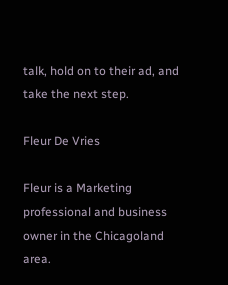talk, hold on to their ad, and take the next step.

Fleur De Vries

Fleur is a Marketing professional and business owner in the Chicagoland area.